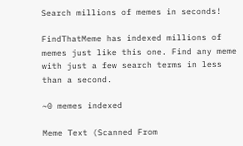Search millions of memes in seconds!

FindThatMeme has indexed millions of memes just like this one. Find any meme with just a few search terms in less than a second.

~0 memes indexed

Meme Text (Scanned From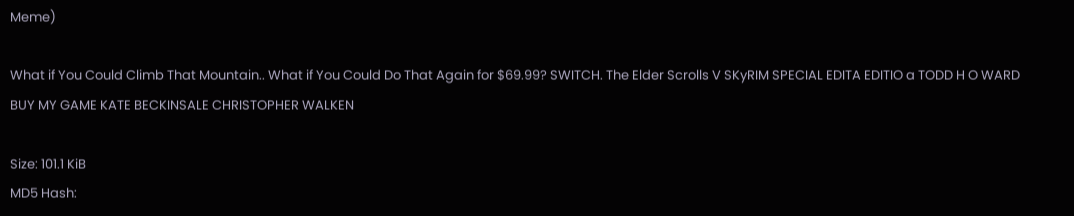Meme)

What if You Could Climb That Mountain.. What if You Could Do That Again for $69.99? SWITCH. The Elder Scrolls V SKyRIM SPECIAL EDITA EDITIO a TODD H O WARD BUY MY GAME KATE BECKINSALE CHRISTOPHER WALKEN

Size: 101.1 KiB
MD5 Hash: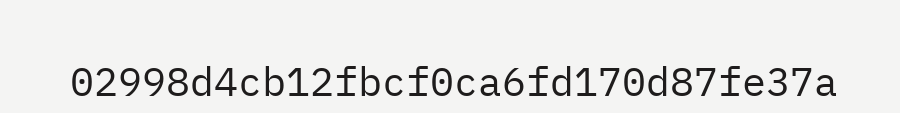02998d4cb12fbcf0ca6fd170d87fe37a